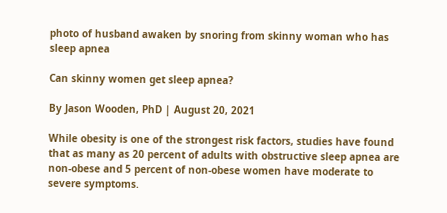photo of husband awaken by snoring from skinny woman who has sleep apnea

Can skinny women get sleep apnea?

By Jason Wooden, PhD | August 20, 2021

While obesity is one of the strongest risk factors, studies have found that as many as 20 percent of adults with obstructive sleep apnea are non-obese and 5 percent of non-obese women have moderate to severe symptoms.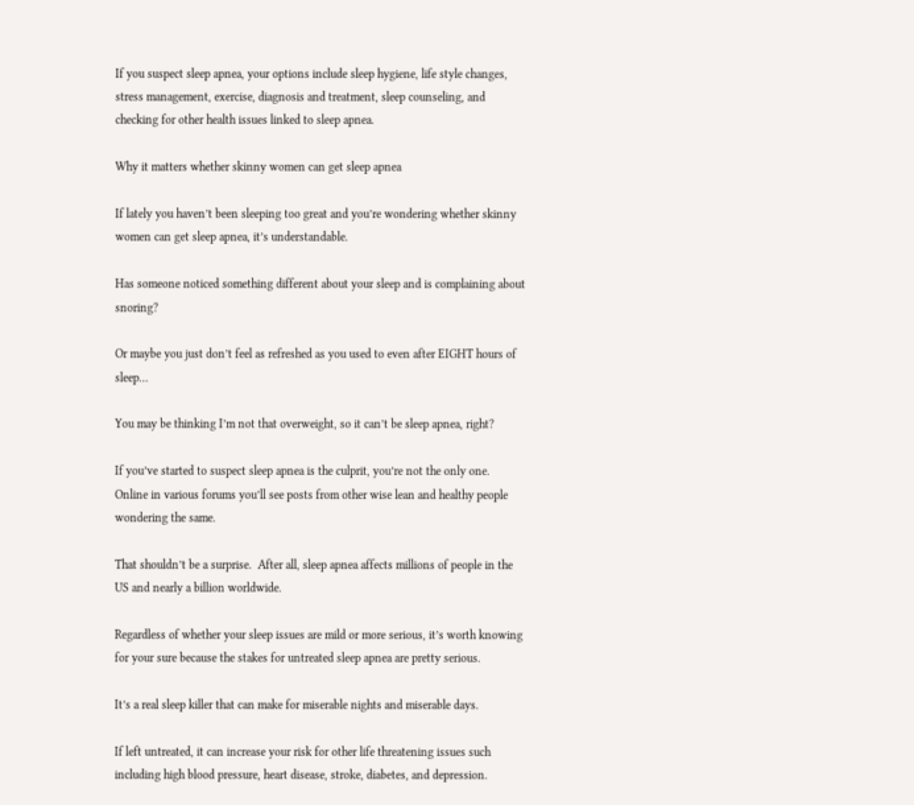If you suspect sleep apnea, your options include sleep hygiene, life style changes, stress management, exercise, diagnosis and treatment, sleep counseling, and checking for other health issues linked to sleep apnea.

Why it matters whether skinny women can get sleep apnea

If lately you haven’t been sleeping too great and you’re wondering whether skinny women can get sleep apnea, it’s understandable.

Has someone noticed something different about your sleep and is complaining about snoring?

Or maybe you just don’t feel as refreshed as you used to even after EIGHT hours of sleep…

You may be thinking I’m not that overweight, so it can’t be sleep apnea, right?

If you’ve started to suspect sleep apnea is the culprit, you’re not the only one.  Online in various forums you’ll see posts from other wise lean and healthy people wondering the same.

That shouldn’t be a surprise.  After all, sleep apnea affects millions of people in the US and nearly a billion worldwide.

Regardless of whether your sleep issues are mild or more serious, it’s worth knowing for your sure because the stakes for untreated sleep apnea are pretty serious.

It’s a real sleep killer that can make for miserable nights and miserable days.

If left untreated, it can increase your risk for other life threatening issues such including high blood pressure, heart disease, stroke, diabetes, and depression.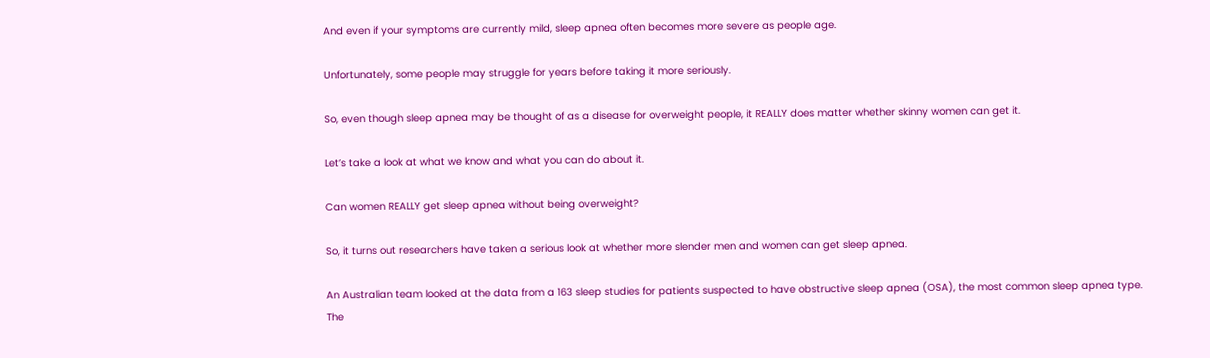And even if your symptoms are currently mild, sleep apnea often becomes more severe as people age.

Unfortunately, some people may struggle for years before taking it more seriously.

So, even though sleep apnea may be thought of as a disease for overweight people, it REALLY does matter whether skinny women can get it.

Let’s take a look at what we know and what you can do about it.

Can women REALLY get sleep apnea without being overweight?

So, it turns out researchers have taken a serious look at whether more slender men and women can get sleep apnea.

An Australian team looked at the data from a 163 sleep studies for patients suspected to have obstructive sleep apnea (OSA), the most common sleep apnea type.  The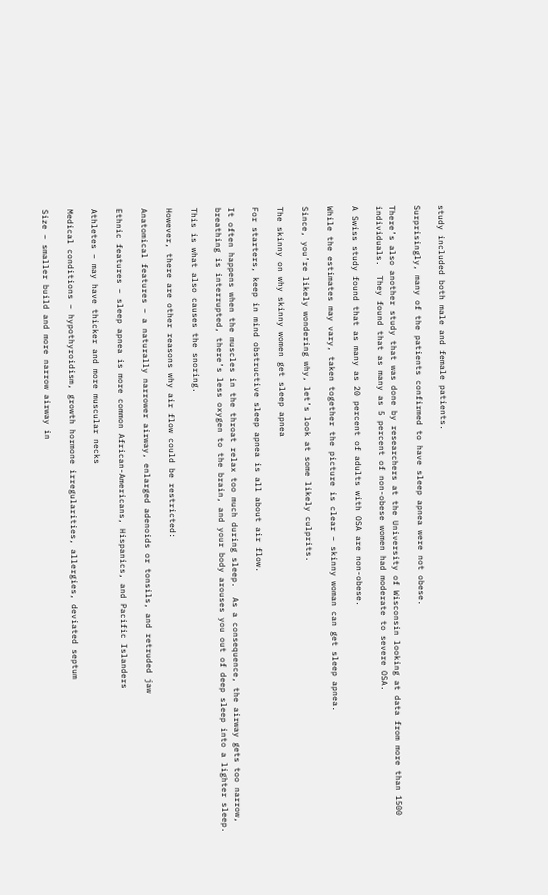study included both male and female patients.

Surprisingly, many of the patients confirmed to have sleep apnea were not obese.

There’s also another study that was done by researchers at the University of Wisconsin looking at data from more than 1500 individuals.  They found that as many as 5 percent of non-obese women had moderate to severe OSA.

A Swiss study found that as many as 20 percent of adults with OSA are non-obese.

While the estimates may vary, taken together the picture is clear – skinny woman can get sleep apnea.

Since, you’re likely wondering why, let’s look at some likely culprits.

The skinny on why skinny women get sleep apnea

For starters, keep in mind obstructive sleep apnea is all about air flow.

It often happens when the muscles in the throat relax too much during sleep.  As a consequence, the airway gets too narrow, breathing is interrupted, there’s less oxygen to the brain, and your body arouses you out of deep sleep into a lighter sleep.

This is what also causes the snoring.

However, there are other reasons why air flow could be restricted:

Anatomical features – a naturally narrower airway, enlarged adenoids or tonsils, and retruded jaw

Ethnic features – sleep apnea is more common African-Americans, Hispanics, and Pacific Islanders

Athletes – may have thicker and more muscular necks

Medical conditions – hypothyroidism, growth hormone irregularities, allergies, deviated septum

Size – smaller build and more narrow airway in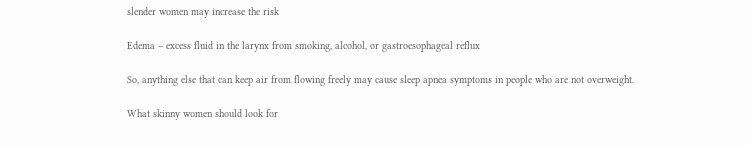slender women may increase the risk

Edema – excess fluid in the larynx from smoking, alcohol, or gastroesophageal reflux

So, anything else that can keep air from flowing freely may cause sleep apnea symptoms in people who are not overweight.

What skinny women should look for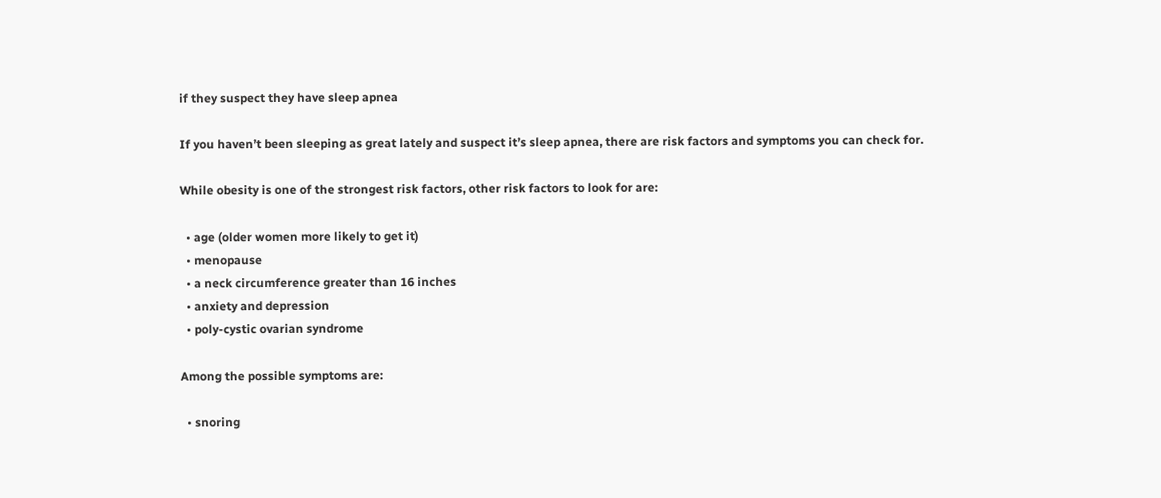if they suspect they have sleep apnea

If you haven’t been sleeping as great lately and suspect it’s sleep apnea, there are risk factors and symptoms you can check for.

While obesity is one of the strongest risk factors, other risk factors to look for are:

  • age (older women more likely to get it)
  • menopause
  • a neck circumference greater than 16 inches
  • anxiety and depression
  • poly-cystic ovarian syndrome

Among the possible symptoms are:

  • snoring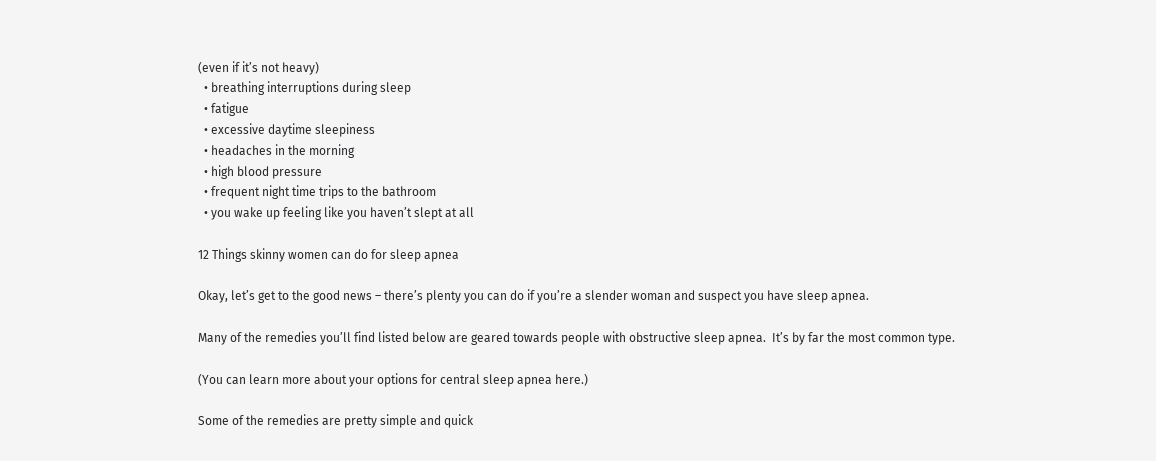(even if it’s not heavy)
  • breathing interruptions during sleep
  • fatigue
  • excessive daytime sleepiness
  • headaches in the morning
  • high blood pressure
  • frequent night time trips to the bathroom
  • you wake up feeling like you haven’t slept at all

12 Things skinny women can do for sleep apnea

Okay, let’s get to the good news – there’s plenty you can do if you’re a slender woman and suspect you have sleep apnea.

Many of the remedies you’ll find listed below are geared towards people with obstructive sleep apnea.  It’s by far the most common type.

(You can learn more about your options for central sleep apnea here.)

Some of the remedies are pretty simple and quick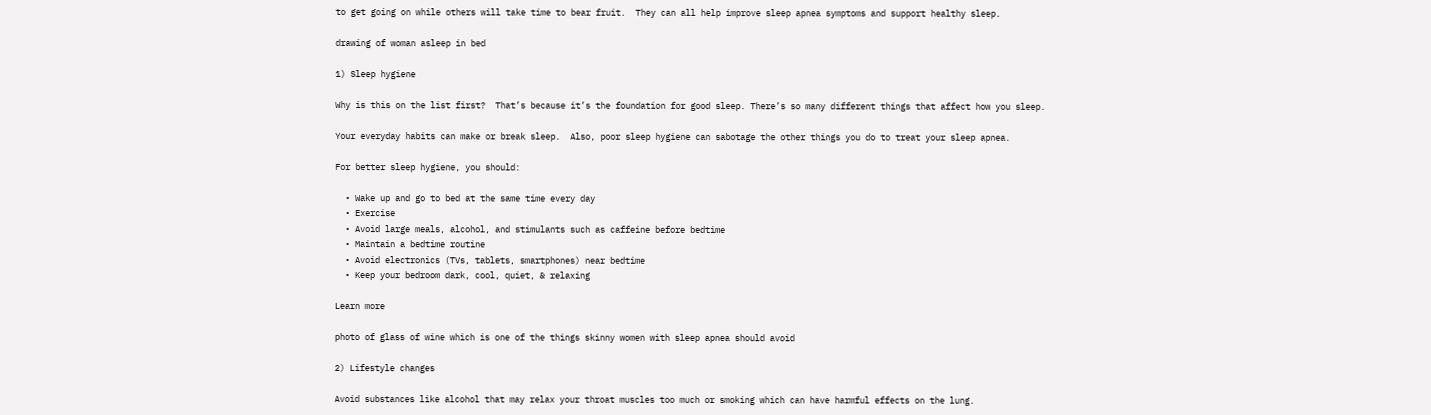to get going on while others will take time to bear fruit.  They can all help improve sleep apnea symptoms and support healthy sleep.

drawing of woman asleep in bed

1) Sleep hygiene

Why is this on the list first?  That’s because it’s the foundation for good sleep. There’s so many different things that affect how you sleep.

Your everyday habits can make or break sleep.  Also, poor sleep hygiene can sabotage the other things you do to treat your sleep apnea.

For better sleep hygiene, you should:

  • Wake up and go to bed at the same time every day
  • Exercise
  • Avoid large meals, alcohol, and stimulants such as caffeine before bedtime
  • Maintain a bedtime routine
  • Avoid electronics (TVs, tablets, smartphones) near bedtime
  • Keep your bedroom dark, cool, quiet, & relaxing

Learn more

photo of glass of wine which is one of the things skinny women with sleep apnea should avoid

2) Lifestyle changes

Avoid substances like alcohol that may relax your throat muscles too much or smoking which can have harmful effects on the lung.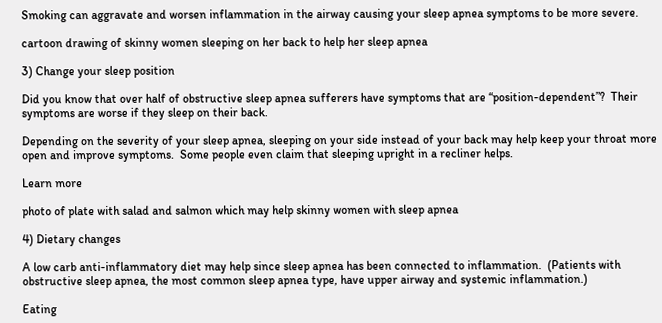Smoking can aggravate and worsen inflammation in the airway causing your sleep apnea symptoms to be more severe.

cartoon drawing of skinny women sleeping on her back to help her sleep apnea

3) Change your sleep position

Did you know that over half of obstructive sleep apnea sufferers have symptoms that are “position-dependent”?  Their symptoms are worse if they sleep on their back.

Depending on the severity of your sleep apnea, sleeping on your side instead of your back may help keep your throat more open and improve symptoms.  Some people even claim that sleeping upright in a recliner helps.

Learn more

photo of plate with salad and salmon which may help skinny women with sleep apnea

4) Dietary changes

A low carb anti-inflammatory diet may help since sleep apnea has been connected to inflammation.  (Patients with obstructive sleep apnea, the most common sleep apnea type, have upper airway and systemic inflammation.)

Eating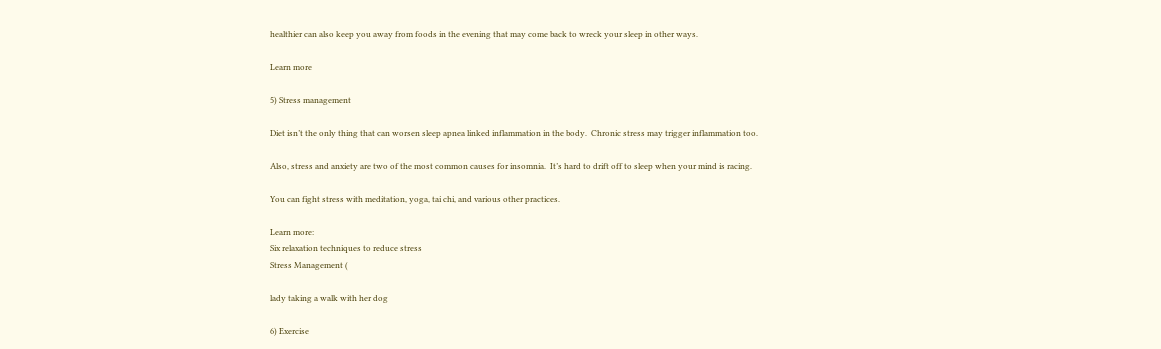healthier can also keep you away from foods in the evening that may come back to wreck your sleep in other ways.

Learn more

5) Stress management

Diet isn’t the only thing that can worsen sleep apnea linked inflammation in the body.  Chronic stress may trigger inflammation too.

Also, stress and anxiety are two of the most common causes for insomnia.  It’s hard to drift off to sleep when your mind is racing.

You can fight stress with meditation, yoga, tai chi, and various other practices.

Learn more:
Six relaxation techniques to reduce stress
Stress Management (

lady taking a walk with her dog

6) Exercise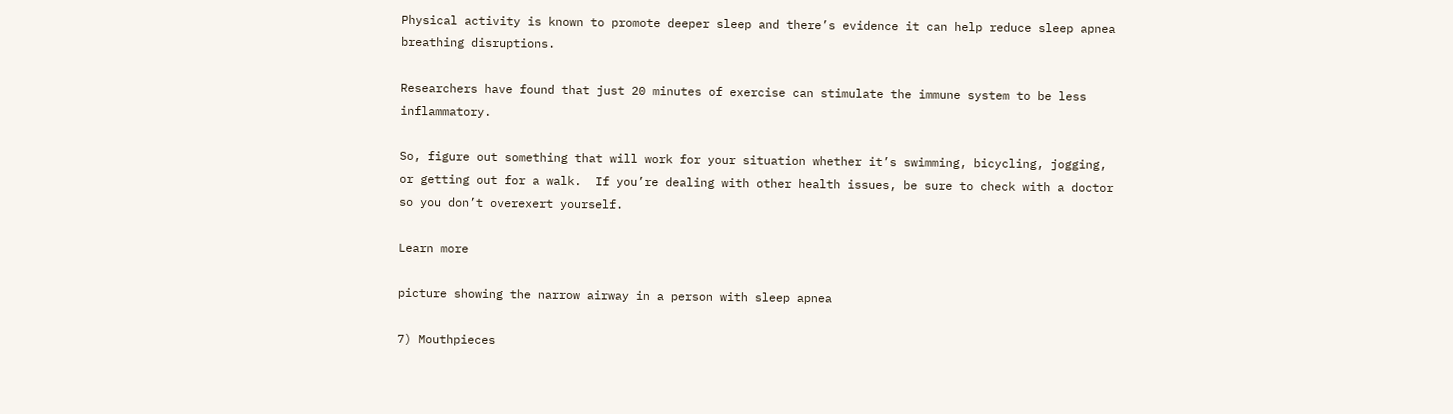Physical activity is known to promote deeper sleep and there’s evidence it can help reduce sleep apnea breathing disruptions.

Researchers have found that just 20 minutes of exercise can stimulate the immune system to be less inflammatory.

So, figure out something that will work for your situation whether it’s swimming, bicycling, jogging, or getting out for a walk.  If you’re dealing with other health issues, be sure to check with a doctor so you don’t overexert yourself.

Learn more

picture showing the narrow airway in a person with sleep apnea

7) Mouthpieces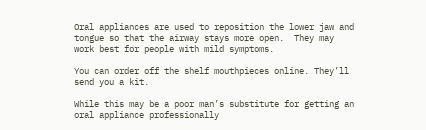Oral appliances are used to reposition the lower jaw and tongue so that the airway stays more open.  They may work best for people with mild symptoms.

You can order off the shelf mouthpieces online. They’ll send you a kit.

While this may be a poor man’s substitute for getting an oral appliance professionally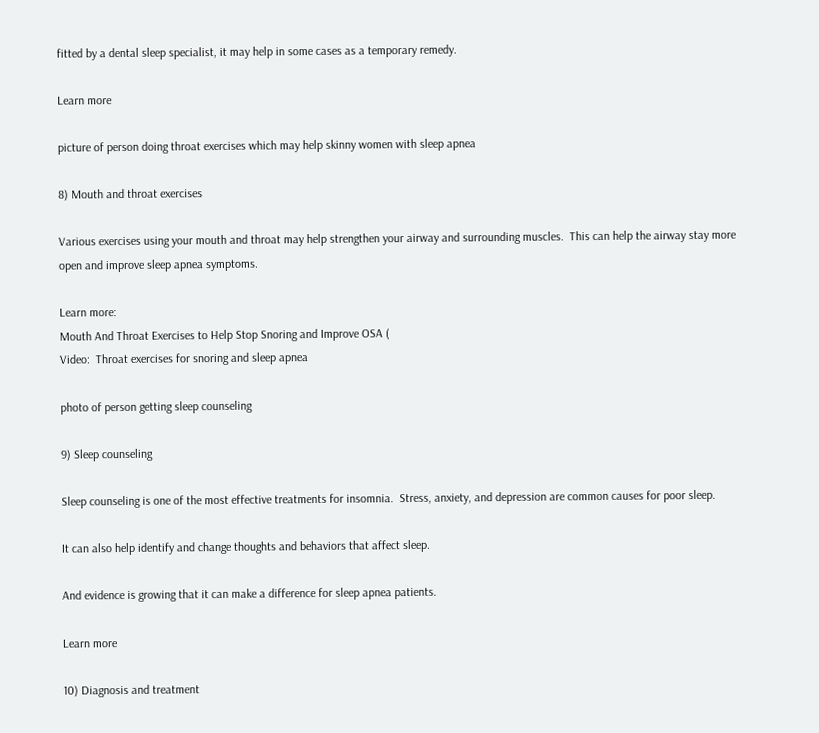fitted by a dental sleep specialist, it may help in some cases as a temporary remedy.

Learn more

picture of person doing throat exercises which may help skinny women with sleep apnea

8) Mouth and throat exercises

Various exercises using your mouth and throat may help strengthen your airway and surrounding muscles.  This can help the airway stay more open and improve sleep apnea symptoms.

Learn more:
Mouth And Throat Exercises to Help Stop Snoring and Improve OSA (
Video:  Throat exercises for snoring and sleep apnea

photo of person getting sleep counseling

9) Sleep counseling

Sleep counseling is one of the most effective treatments for insomnia.  Stress, anxiety, and depression are common causes for poor sleep.

It can also help identify and change thoughts and behaviors that affect sleep.

And evidence is growing that it can make a difference for sleep apnea patients.

Learn more

10) Diagnosis and treatment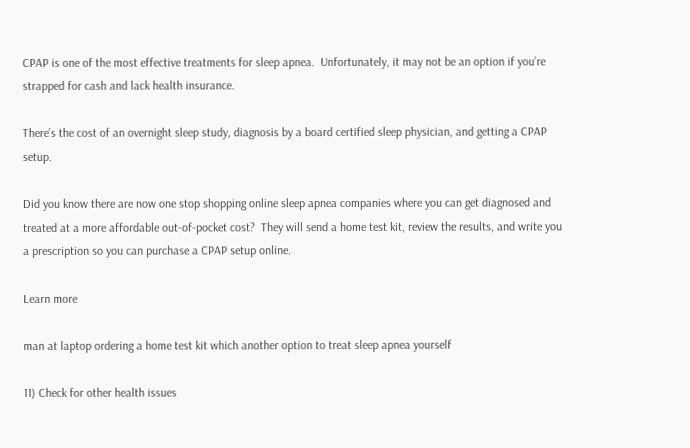CPAP is one of the most effective treatments for sleep apnea.  Unfortunately, it may not be an option if you’re strapped for cash and lack health insurance.

There’s the cost of an overnight sleep study, diagnosis by a board certified sleep physician, and getting a CPAP setup.

Did you know there are now one stop shopping online sleep apnea companies where you can get diagnosed and treated at a more affordable out-of-pocket cost?  They will send a home test kit, review the results, and write you a prescription so you can purchase a CPAP setup online.

Learn more

man at laptop ordering a home test kit which another option to treat sleep apnea yourself

11) Check for other health issues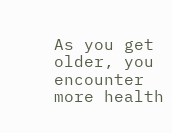As you get older, you encounter more health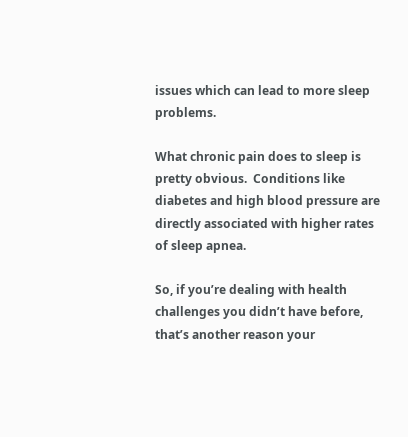issues which can lead to more sleep problems.

What chronic pain does to sleep is pretty obvious.  Conditions like diabetes and high blood pressure are directly associated with higher rates of sleep apnea.

So, if you’re dealing with health challenges you didn’t have before, that’s another reason your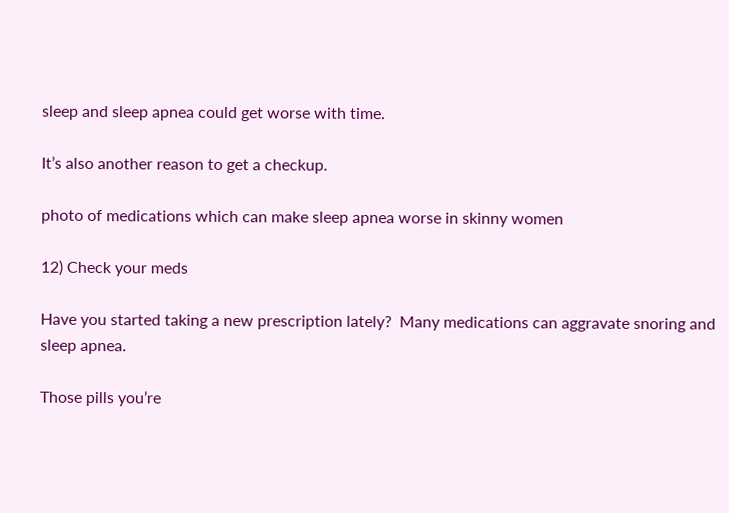sleep and sleep apnea could get worse with time.

It’s also another reason to get a checkup.

photo of medications which can make sleep apnea worse in skinny women

12) Check your meds

Have you started taking a new prescription lately?  Many medications can aggravate snoring and sleep apnea.

Those pills you’re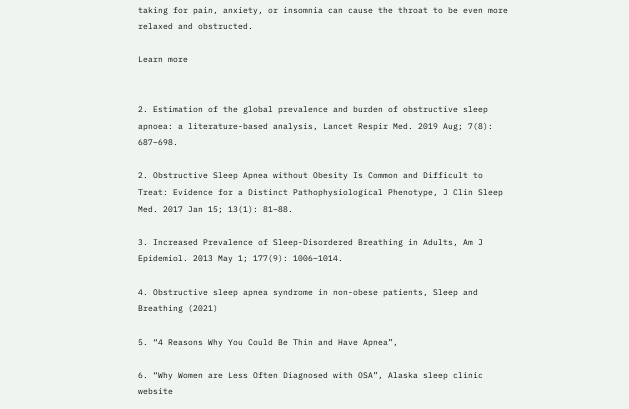taking for pain, anxiety, or insomnia can cause the throat to be even more relaxed and obstructed.

Learn more


2. Estimation of the global prevalence and burden of obstructive sleep apnoea: a literature-based analysis, Lancet Respir Med. 2019 Aug; 7(8): 687–698.

2. Obstructive Sleep Apnea without Obesity Is Common and Difficult to Treat: Evidence for a Distinct Pathophysiological Phenotype, J Clin Sleep Med. 2017 Jan 15; 13(1): 81–88.

3. Increased Prevalence of Sleep-Disordered Breathing in Adults, Am J Epidemiol. 2013 May 1; 177(9): 1006–1014.

4. Obstructive sleep apnea syndrome in non-obese patients, Sleep and Breathing (2021)

5. “4 Reasons Why You Could Be Thin and Have Apnea”,

6. “Why Women are Less Often Diagnosed with OSA”, Alaska sleep clinic website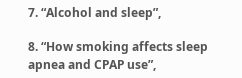7. “Alcohol and sleep”,

8. “How smoking affects sleep apnea and CPAP use”,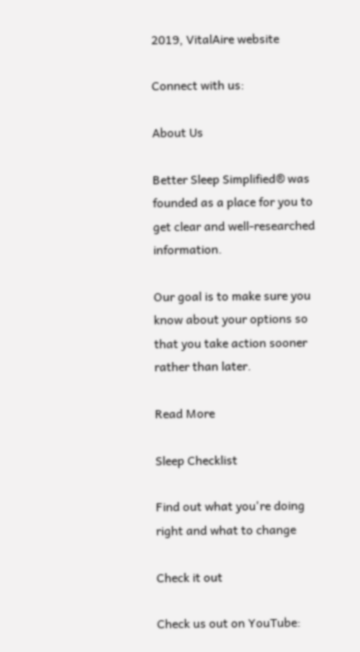2019, VitalAire website

Connect with us:

About Us

Better Sleep Simplified® was founded as a place for you to get clear and well-researched information.

Our goal is to make sure you know about your options so that you take action sooner rather than later.

Read More

Sleep Checklist

Find out what you're doing right and what to change

Check it out

Check us out on YouTube: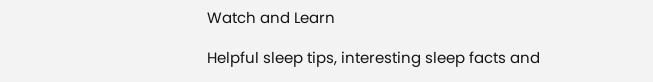Watch and Learn

Helpful sleep tips, interesting sleep facts and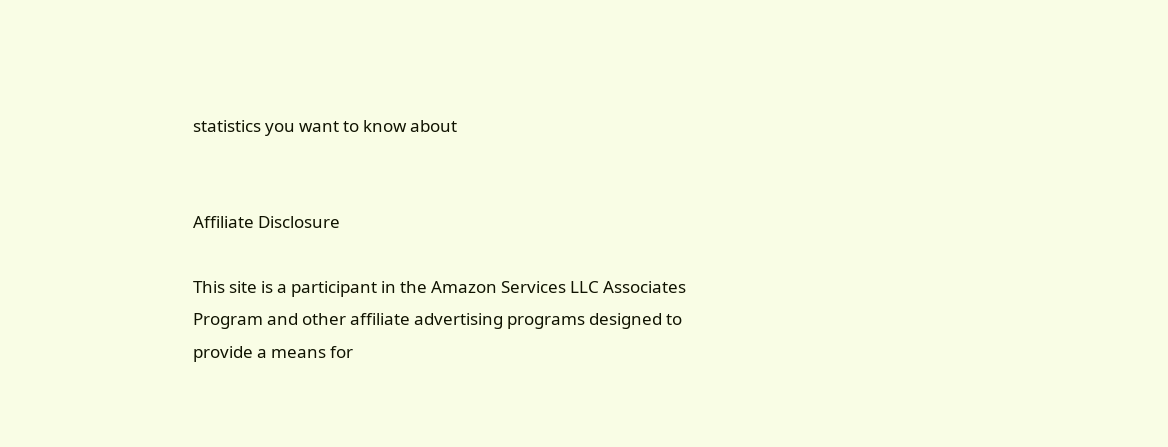statistics you want to know about


Affiliate Disclosure

This site is a participant in the Amazon Services LLC Associates Program and other affiliate advertising programs designed to provide a means for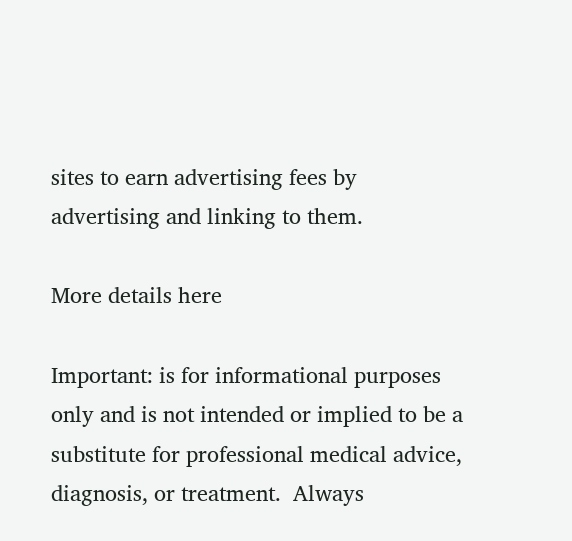sites to earn advertising fees by advertising and linking to them.

More details here

Important: is for informational purposes only and is not intended or implied to be a substitute for professional medical advice, diagnosis, or treatment.  Always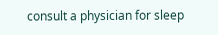consult a physician for sleep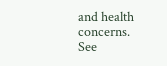and health concerns.  See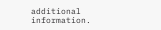additional information.